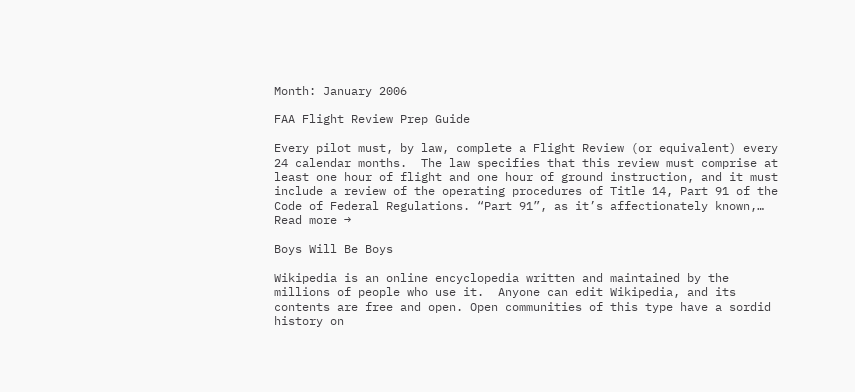Month: January 2006

FAA Flight Review Prep Guide

Every pilot must, by law, complete a Flight Review (or equivalent) every 24 calendar months.  The law specifies that this review must comprise at least one hour of flight and one hour of ground instruction, and it must include a review of the operating procedures of Title 14, Part 91 of the Code of Federal Regulations. “Part 91”, as it’s affectionately known,… Read more →

Boys Will Be Boys

Wikipedia is an online encyclopedia written and maintained by the millions of people who use it.  Anyone can edit Wikipedia, and its contents are free and open. Open communities of this type have a sordid history on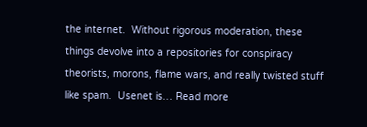the internet.  Without rigorous moderation, these things devolve into a repositories for conspiracy theorists, morons, flame wars, and really twisted stuff like spam.  Usenet is… Read more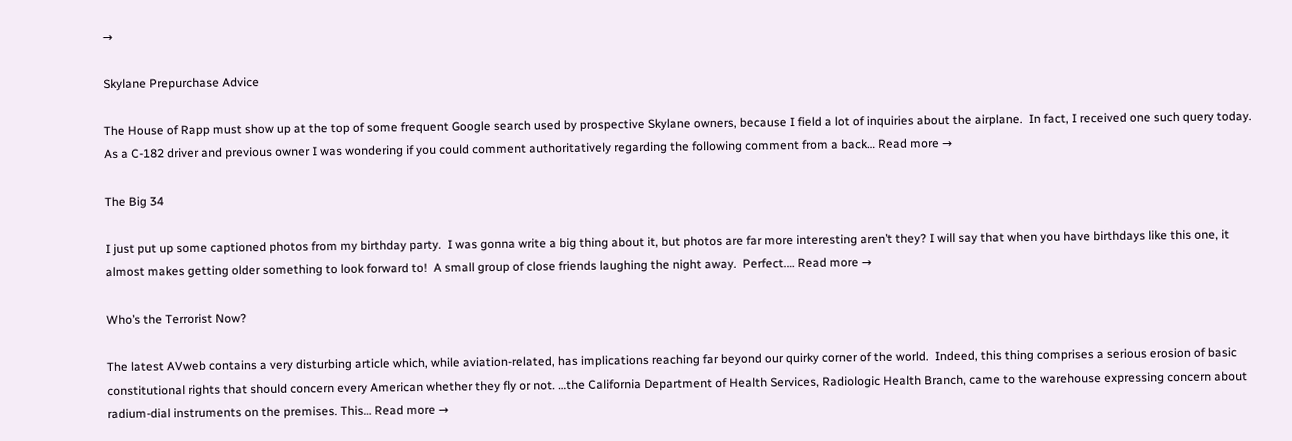→

Skylane Prepurchase Advice

The House of Rapp must show up at the top of some frequent Google search used by prospective Skylane owners, because I field a lot of inquiries about the airplane.  In fact, I received one such query today. As a C-182 driver and previous owner I was wondering if you could comment authoritatively regarding the following comment from a back… Read more →

The Big 34

I just put up some captioned photos from my birthday party.  I was gonna write a big thing about it, but photos are far more interesting aren’t they? I will say that when you have birthdays like this one, it almost makes getting older something to look forward to!  A small group of close friends laughing the night away.  Perfect.… Read more →

Who’s the Terrorist Now?

The latest AVweb contains a very disturbing article which, while aviation-related, has implications reaching far beyond our quirky corner of the world.  Indeed, this thing comprises a serious erosion of basic constitutional rights that should concern every American whether they fly or not. …the California Department of Health Services, Radiologic Health Branch, came to the warehouse expressing concern about radium-dial instruments on the premises. This… Read more →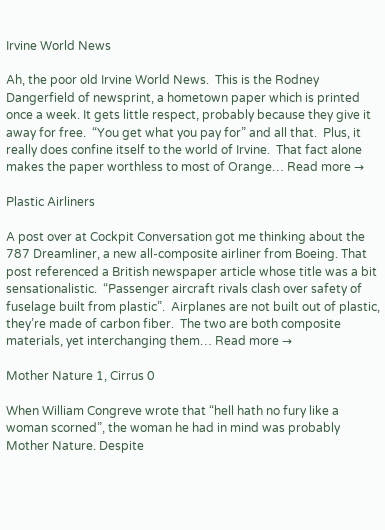Irvine World News

Ah, the poor old Irvine World News.  This is the Rodney Dangerfield of newsprint, a hometown paper which is printed once a week. It gets little respect, probably because they give it away for free.  “You get what you pay for” and all that.  Plus, it really does confine itself to the world of Irvine.  That fact alone makes the paper worthless to most of Orange… Read more →

Plastic Airliners

A post over at Cockpit Conversation got me thinking about the 787 Dreamliner, a new all-composite airliner from Boeing. That post referenced a British newspaper article whose title was a bit sensationalistic.  “Passenger aircraft rivals clash over safety of fuselage built from plastic”.  Airplanes are not built out of plastic, they’re made of carbon fiber.  The two are both composite materials, yet interchanging them… Read more →

Mother Nature 1, Cirrus 0

When William Congreve wrote that “hell hath no fury like a woman scorned”, the woman he had in mind was probably Mother Nature. Despite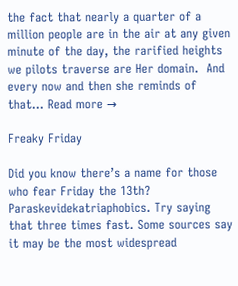the fact that nearly a quarter of a million people are in the air at any given minute of the day, the rarified heights we pilots traverse are Her domain.  And every now and then she reminds of that… Read more →

Freaky Friday

Did you know there’s a name for those who fear Friday the 13th? Paraskevidekatriaphobics. Try saying that three times fast. Some sources say it may be the most widespread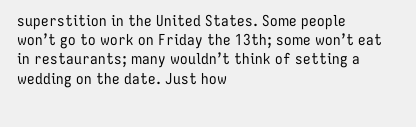superstition in the United States. Some people won’t go to work on Friday the 13th; some won’t eat in restaurants; many wouldn’t think of setting a wedding on the date. Just how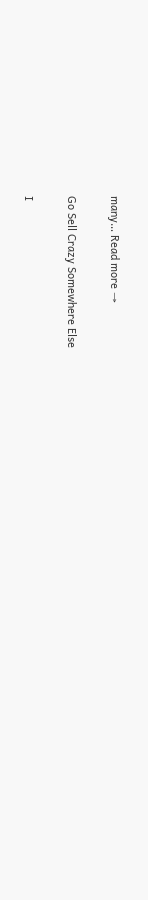many… Read more →

Go Sell Crazy Somewhere Else

I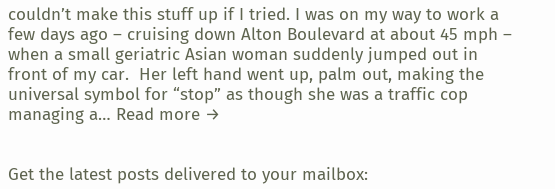couldn’t make this stuff up if I tried. I was on my way to work a few days ago – cruising down Alton Boulevard at about 45 mph – when a small geriatric Asian woman suddenly jumped out in front of my car.  Her left hand went up, palm out, making the universal symbol for “stop” as though she was a traffic cop managing a… Read more →


Get the latest posts delivered to your mailbox: